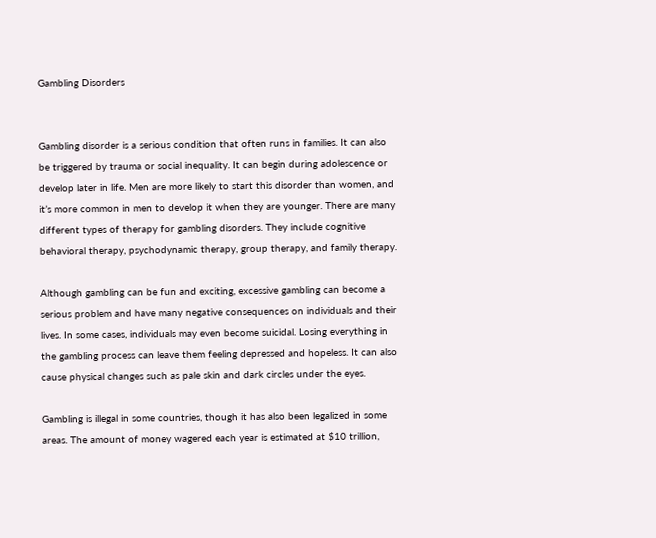Gambling Disorders


Gambling disorder is a serious condition that often runs in families. It can also be triggered by trauma or social inequality. It can begin during adolescence or develop later in life. Men are more likely to start this disorder than women, and it’s more common in men to develop it when they are younger. There are many different types of therapy for gambling disorders. They include cognitive behavioral therapy, psychodynamic therapy, group therapy, and family therapy.

Although gambling can be fun and exciting, excessive gambling can become a serious problem and have many negative consequences on individuals and their lives. In some cases, individuals may even become suicidal. Losing everything in the gambling process can leave them feeling depressed and hopeless. It can also cause physical changes such as pale skin and dark circles under the eyes.

Gambling is illegal in some countries, though it has also been legalized in some areas. The amount of money wagered each year is estimated at $10 trillion,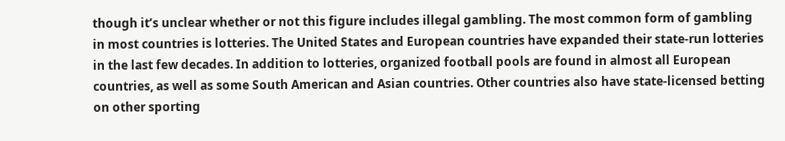though it’s unclear whether or not this figure includes illegal gambling. The most common form of gambling in most countries is lotteries. The United States and European countries have expanded their state-run lotteries in the last few decades. In addition to lotteries, organized football pools are found in almost all European countries, as well as some South American and Asian countries. Other countries also have state-licensed betting on other sporting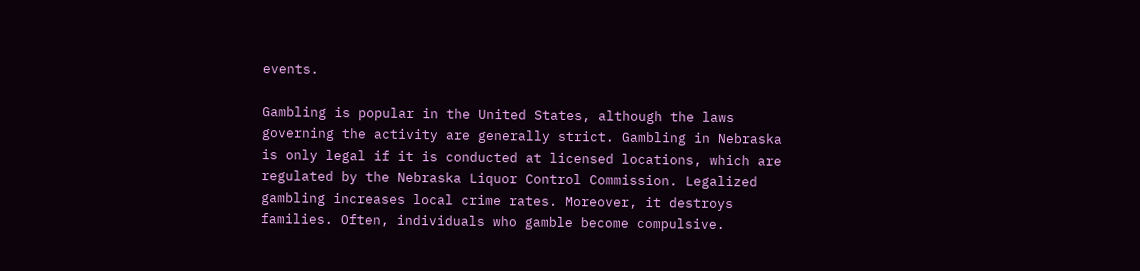events.

Gambling is popular in the United States, although the laws governing the activity are generally strict. Gambling in Nebraska is only legal if it is conducted at licensed locations, which are regulated by the Nebraska Liquor Control Commission. Legalized gambling increases local crime rates. Moreover, it destroys families. Often, individuals who gamble become compulsive.